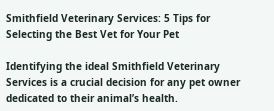Smithfield Veterinary Services: 5 Tips for Selecting the Best Vet for Your Pet

Identifying the ideal Smithfield Veterinary Services is a crucial decision for any pet owner dedicated to their animal’s health.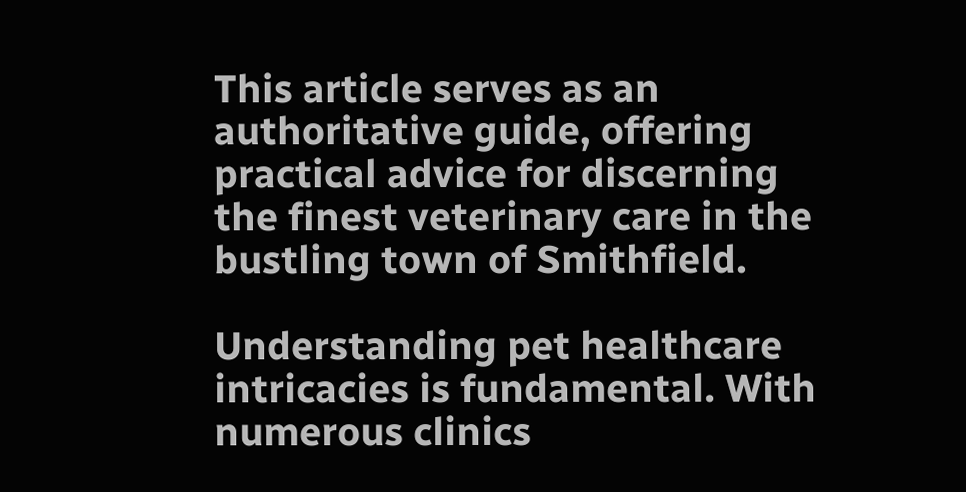This article serves as an authoritative guide, offering practical advice for discerning the finest veterinary care in the bustling town of Smithfield.

Understanding pet healthcare intricacies is fundamental. With numerous clinics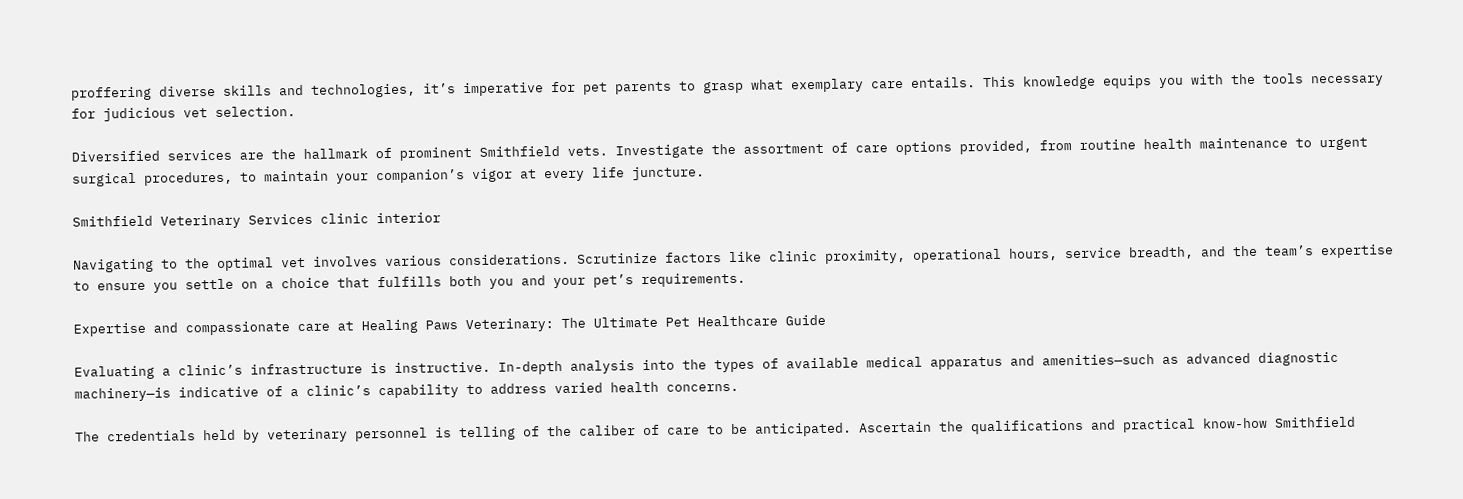proffering diverse skills and technologies, it’s imperative for pet parents to grasp what exemplary care entails. This knowledge equips you with the tools necessary for judicious vet selection.

Diversified services are the hallmark of prominent Smithfield vets. Investigate the assortment of care options provided, from routine health maintenance to urgent surgical procedures, to maintain your companion’s vigor at every life juncture.

Smithfield Veterinary Services clinic interior

Navigating to the optimal vet involves various considerations. Scrutinize factors like clinic proximity, operational hours, service breadth, and the team’s expertise to ensure you settle on a choice that fulfills both you and your pet’s requirements.

Expertise and compassionate care at Healing Paws Veterinary: The Ultimate Pet Healthcare Guide

Evaluating a clinic’s infrastructure is instructive. In-depth analysis into the types of available medical apparatus and amenities—such as advanced diagnostic machinery—is indicative of a clinic’s capability to address varied health concerns.

The credentials held by veterinary personnel is telling of the caliber of care to be anticipated. Ascertain the qualifications and practical know-how Smithfield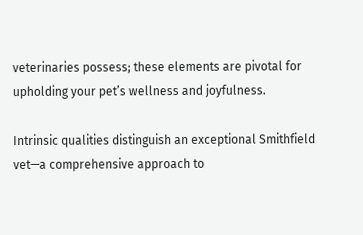veterinaries possess; these elements are pivotal for upholding your pet’s wellness and joyfulness.

Intrinsic qualities distinguish an exceptional Smithfield vet—a comprehensive approach to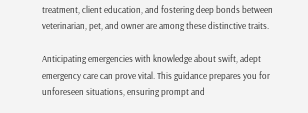treatment, client education, and fostering deep bonds between veterinarian, pet, and owner are among these distinctive traits.

Anticipating emergencies with knowledge about swift, adept emergency care can prove vital. This guidance prepares you for unforeseen situations, ensuring prompt and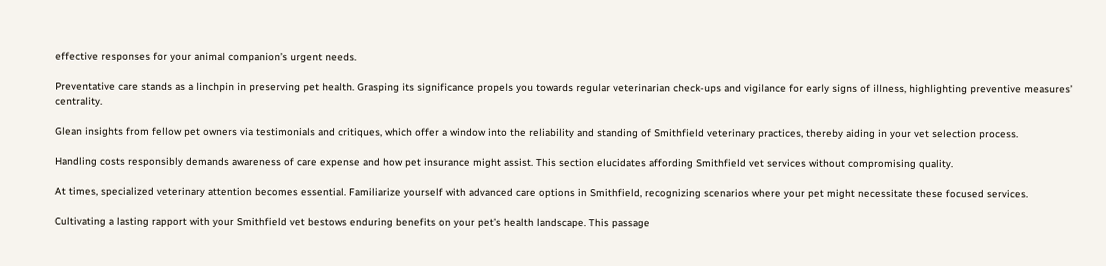effective responses for your animal companion’s urgent needs.

Preventative care stands as a linchpin in preserving pet health. Grasping its significance propels you towards regular veterinarian check-ups and vigilance for early signs of illness, highlighting preventive measures’ centrality.

Glean insights from fellow pet owners via testimonials and critiques, which offer a window into the reliability and standing of Smithfield veterinary practices, thereby aiding in your vet selection process.

Handling costs responsibly demands awareness of care expense and how pet insurance might assist. This section elucidates affording Smithfield vet services without compromising quality.

At times, specialized veterinary attention becomes essential. Familiarize yourself with advanced care options in Smithfield, recognizing scenarios where your pet might necessitate these focused services.

Cultivating a lasting rapport with your Smithfield vet bestows enduring benefits on your pet’s health landscape. This passage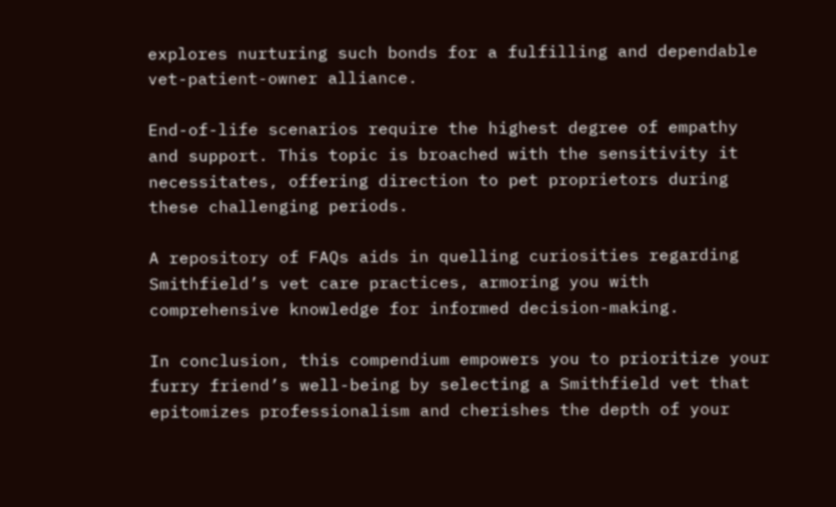explores nurturing such bonds for a fulfilling and dependable vet-patient-owner alliance.

End-of-life scenarios require the highest degree of empathy and support. This topic is broached with the sensitivity it necessitates, offering direction to pet proprietors during these challenging periods.

A repository of FAQs aids in quelling curiosities regarding Smithfield’s vet care practices, armoring you with comprehensive knowledge for informed decision-making.

In conclusion, this compendium empowers you to prioritize your furry friend’s well-being by selecting a Smithfield vet that epitomizes professionalism and cherishes the depth of your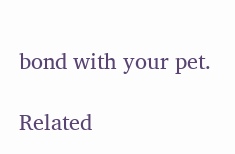bond with your pet.

Related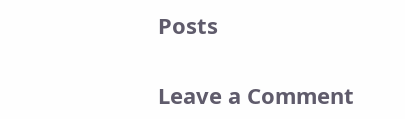Posts

Leave a Comment